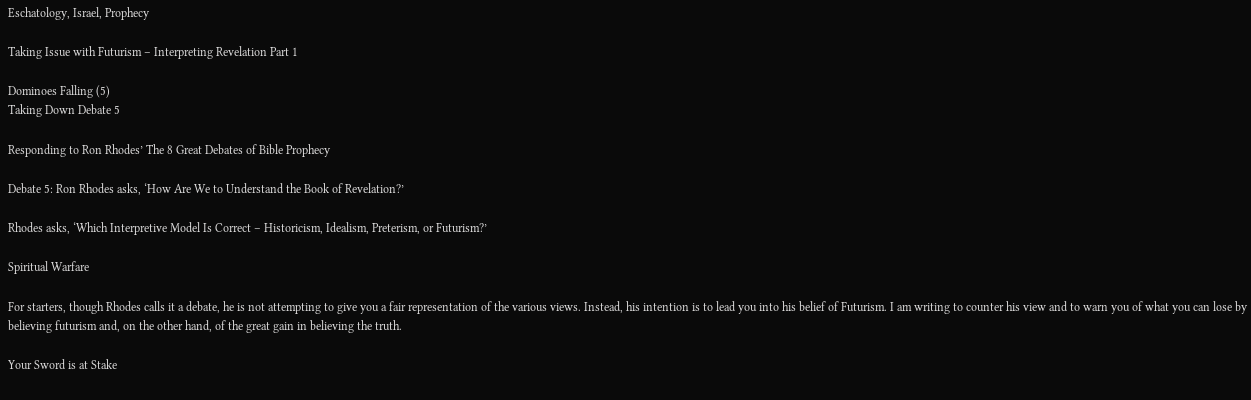Eschatology, Israel, Prophecy

Taking Issue with Futurism – Interpreting Revelation Part 1

Dominoes Falling (5)
Taking Down Debate 5

Responding to Ron Rhodes’ The 8 Great Debates of Bible Prophecy

Debate 5: Ron Rhodes asks, ‘How Are We to Understand the Book of Revelation?’

Rhodes asks, ‘Which Interpretive Model Is Correct – Historicism, Idealism, Preterism, or Futurism?’

Spiritual Warfare

For starters, though Rhodes calls it a debate, he is not attempting to give you a fair representation of the various views. Instead, his intention is to lead you into his belief of Futurism. I am writing to counter his view and to warn you of what you can lose by believing futurism and, on the other hand, of the great gain in believing the truth.

Your Sword is at Stake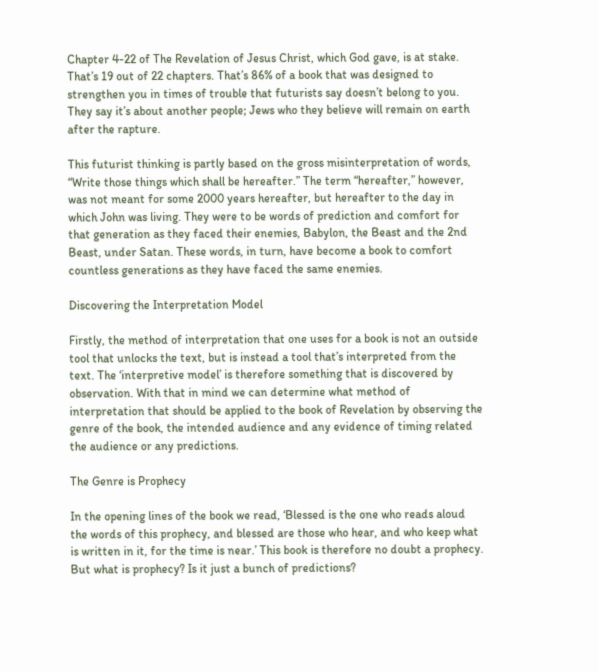Chapter 4-22 of The Revelation of Jesus Christ, which God gave, is at stake. That’s 19 out of 22 chapters. That’s 86% of a book that was designed to strengthen you in times of trouble that futurists say doesn’t belong to you. They say it’s about another people; Jews who they believe will remain on earth after the rapture.

This futurist thinking is partly based on the gross misinterpretation of words, “Write those things which shall be hereafter.” The term “hereafter,” however, was not meant for some 2000 years hereafter, but hereafter to the day in which John was living. They were to be words of prediction and comfort for that generation as they faced their enemies, Babylon, the Beast and the 2nd Beast, under Satan. These words, in turn, have become a book to comfort countless generations as they have faced the same enemies.

Discovering the Interpretation Model

Firstly, the method of interpretation that one uses for a book is not an outside tool that unlocks the text, but is instead a tool that’s interpreted from the text. The ‘interpretive model’ is therefore something that is discovered by observation. With that in mind we can determine what method of interpretation that should be applied to the book of Revelation by observing the genre of the book, the intended audience and any evidence of timing related the audience or any predictions.

The Genre is Prophecy

In the opening lines of the book we read, ‘Blessed is the one who reads aloud the words of this prophecy, and blessed are those who hear, and who keep what is written in it, for the time is near.’ This book is therefore no doubt a prophecy. But what is prophecy? Is it just a bunch of predictions?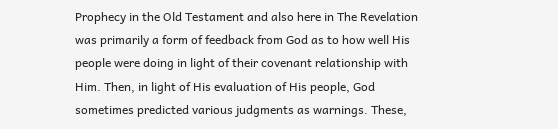Prophecy in the Old Testament and also here in The Revelation was primarily a form of feedback from God as to how well His people were doing in light of their covenant relationship with Him. Then, in light of His evaluation of His people, God sometimes predicted various judgments as warnings. These,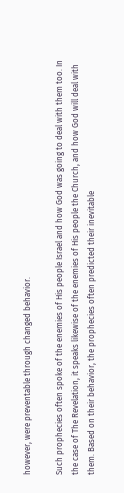however, were preventable through changed behavior.

Such prophecies often spoke of the enemies of His people Israel and how God was going to deal with them too. In the case of The Revelation, it speaks likewise of the enemies of His people the Church, and how God will deal with them. Based on their behavior, the prophecies often predicted their inevitable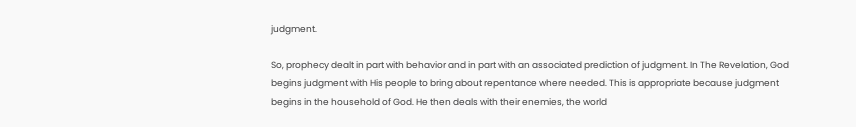judgment.

So, prophecy dealt in part with behavior and in part with an associated prediction of judgment. In The Revelation, God begins judgment with His people to bring about repentance where needed. This is appropriate because judgment begins in the household of God. He then deals with their enemies, the world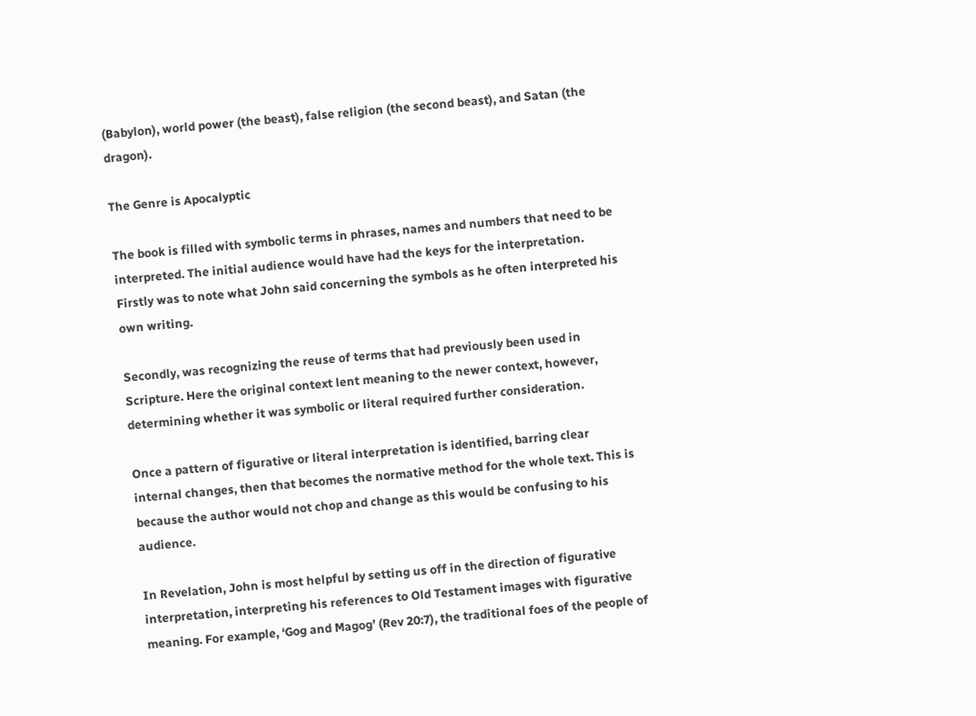(Babylon), world power (the beast), false religion (the second beast), and Satan (the dragon).

The Genre is Apocalyptic

The book is filled with symbolic terms in phrases, names and numbers that need to be interpreted. The initial audience would have had the keys for the interpretation. Firstly was to note what John said concerning the symbols as he often interpreted his own writing.

Secondly, was recognizing the reuse of terms that had previously been used in Scripture. Here the original context lent meaning to the newer context, however, determining whether it was symbolic or literal required further consideration.

Once a pattern of figurative or literal interpretation is identified, barring clear internal changes, then that becomes the normative method for the whole text. This is because the author would not chop and change as this would be confusing to his audience.

In Revelation, John is most helpful by setting us off in the direction of figurative interpretation, interpreting his references to Old Testament images with figurative meaning. For example, ‘Gog and Magog’ (Rev 20:7), the traditional foes of the people of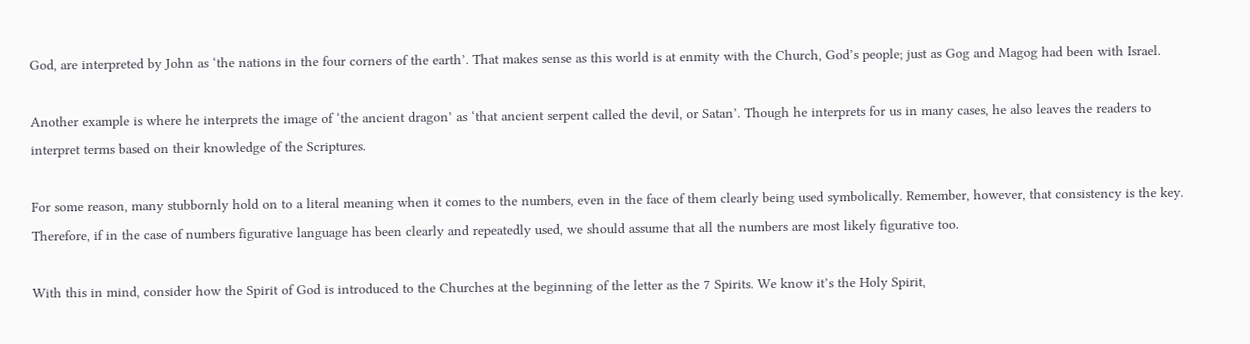God, are interpreted by John as ‘the nations in the four corners of the earth’. That makes sense as this world is at enmity with the Church, God’s people; just as Gog and Magog had been with Israel.

Another example is where he interprets the image of ‘the ancient dragon’ as ‘that ancient serpent called the devil, or Satan’. Though he interprets for us in many cases, he also leaves the readers to interpret terms based on their knowledge of the Scriptures.

For some reason, many stubbornly hold on to a literal meaning when it comes to the numbers, even in the face of them clearly being used symbolically. Remember, however, that consistency is the key. Therefore, if in the case of numbers figurative language has been clearly and repeatedly used, we should assume that all the numbers are most likely figurative too.

With this in mind, consider how the Spirit of God is introduced to the Churches at the beginning of the letter as the 7 Spirits. We know it’s the Holy Spirit,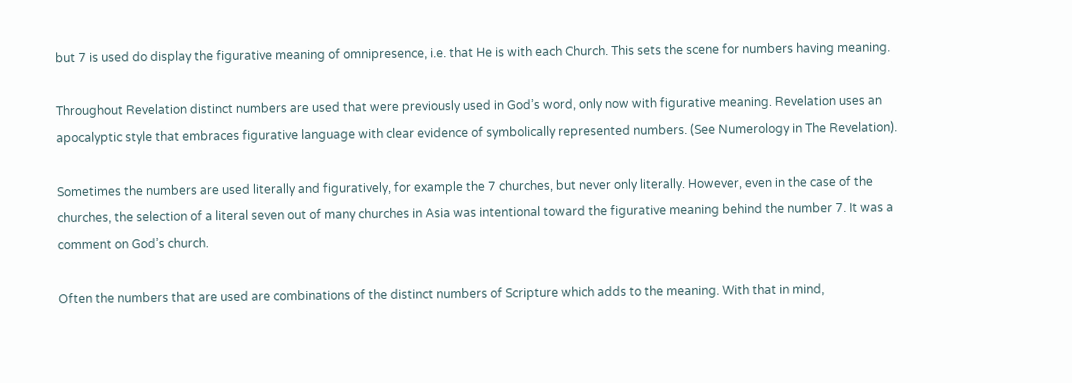but 7 is used do display the figurative meaning of omnipresence, i.e. that He is with each Church. This sets the scene for numbers having meaning.

Throughout Revelation distinct numbers are used that were previously used in God’s word, only now with figurative meaning. Revelation uses an apocalyptic style that embraces figurative language with clear evidence of symbolically represented numbers. (See Numerology in The Revelation).

Sometimes the numbers are used literally and figuratively, for example the 7 churches, but never only literally. However, even in the case of the churches, the selection of a literal seven out of many churches in Asia was intentional toward the figurative meaning behind the number 7. It was a comment on God’s church.

Often the numbers that are used are combinations of the distinct numbers of Scripture which adds to the meaning. With that in mind,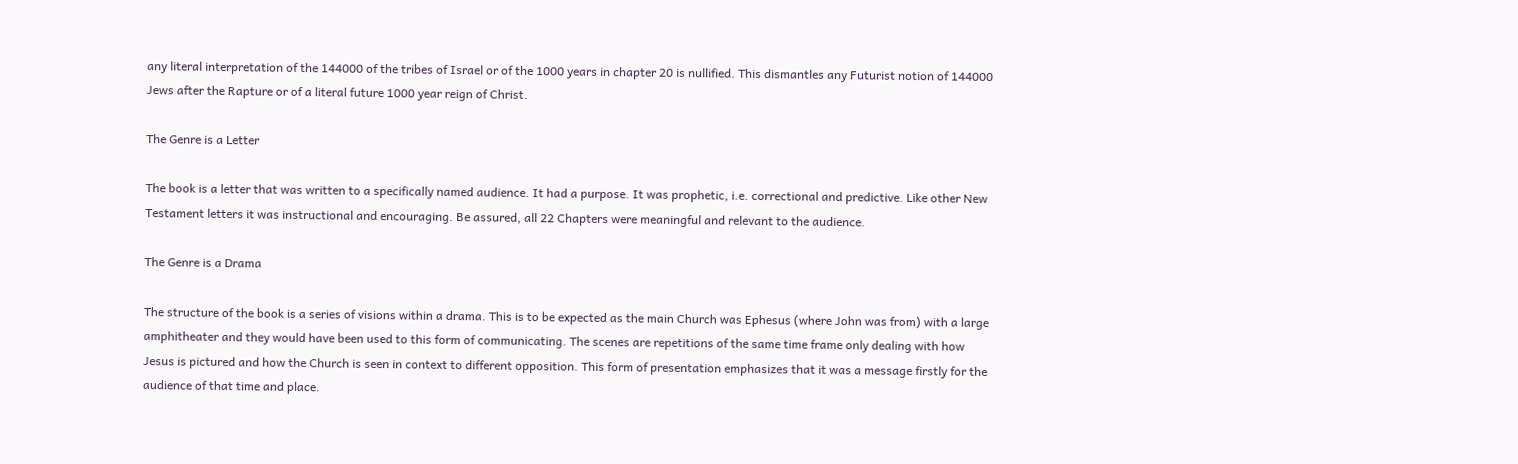any literal interpretation of the 144000 of the tribes of Israel or of the 1000 years in chapter 20 is nullified. This dismantles any Futurist notion of 144000 Jews after the Rapture or of a literal future 1000 year reign of Christ.

The Genre is a Letter

The book is a letter that was written to a specifically named audience. It had a purpose. It was prophetic, i.e. correctional and predictive. Like other New Testament letters it was instructional and encouraging. Be assured, all 22 Chapters were meaningful and relevant to the audience.

The Genre is a Drama

The structure of the book is a series of visions within a drama. This is to be expected as the main Church was Ephesus (where John was from) with a large amphitheater and they would have been used to this form of communicating. The scenes are repetitions of the same time frame only dealing with how Jesus is pictured and how the Church is seen in context to different opposition. This form of presentation emphasizes that it was a message firstly for the audience of that time and place.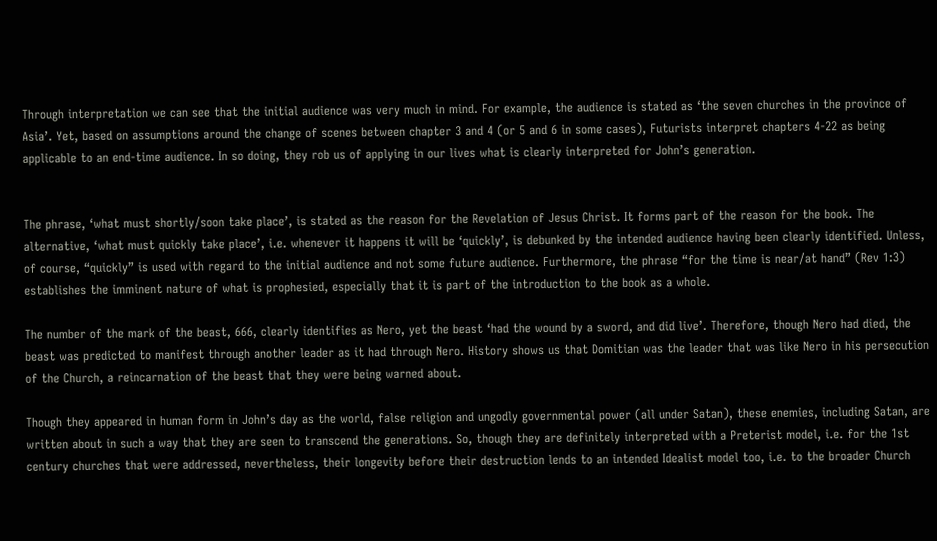Through interpretation we can see that the initial audience was very much in mind. For example, the audience is stated as ‘the seven churches in the province of Asia’. Yet, based on assumptions around the change of scenes between chapter 3 and 4 (or 5 and 6 in some cases), Futurists interpret chapters 4-22 as being applicable to an end-time audience. In so doing, they rob us of applying in our lives what is clearly interpreted for John’s generation.


The phrase, ‘what must shortly/soon take place’, is stated as the reason for the Revelation of Jesus Christ. It forms part of the reason for the book. The alternative, ‘what must quickly take place’, i.e. whenever it happens it will be ‘quickly’, is debunked by the intended audience having been clearly identified. Unless, of course, “quickly” is used with regard to the initial audience and not some future audience. Furthermore, the phrase “for the time is near/at hand” (Rev 1:3) establishes the imminent nature of what is prophesied, especially that it is part of the introduction to the book as a whole.

The number of the mark of the beast, 666, clearly identifies as Nero, yet the beast ‘had the wound by a sword, and did live’. Therefore, though Nero had died, the beast was predicted to manifest through another leader as it had through Nero. History shows us that Domitian was the leader that was like Nero in his persecution of the Church, a reincarnation of the beast that they were being warned about.

Though they appeared in human form in John’s day as the world, false religion and ungodly governmental power (all under Satan), these enemies, including Satan, are written about in such a way that they are seen to transcend the generations. So, though they are definitely interpreted with a Preterist model, i.e. for the 1st century churches that were addressed, nevertheless, their longevity before their destruction lends to an intended Idealist model too, i.e. to the broader Church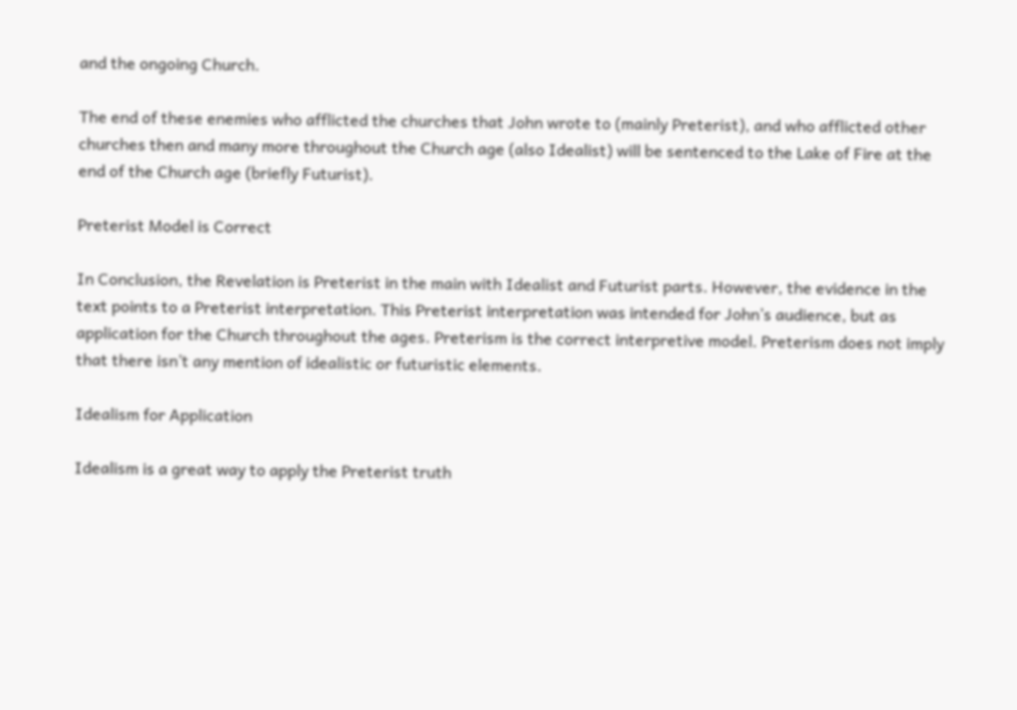and the ongoing Church.

The end of these enemies who afflicted the churches that John wrote to (mainly Preterist), and who afflicted other churches then and many more throughout the Church age (also Idealist) will be sentenced to the Lake of Fire at the end of the Church age (briefly Futurist).

Preterist Model is Correct

In Conclusion, the Revelation is Preterist in the main with Idealist and Futurist parts. However, the evidence in the text points to a Preterist interpretation. This Preterist interpretation was intended for John’s audience, but as application for the Church throughout the ages. Preterism is the correct interpretive model. Preterism does not imply that there isn’t any mention of idealistic or futuristic elements.

Idealism for Application

Idealism is a great way to apply the Preterist truth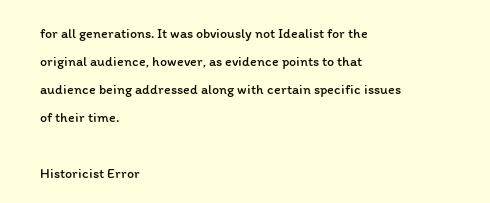for all generations. It was obviously not Idealist for the original audience, however, as evidence points to that audience being addressed along with certain specific issues of their time.

Historicist Error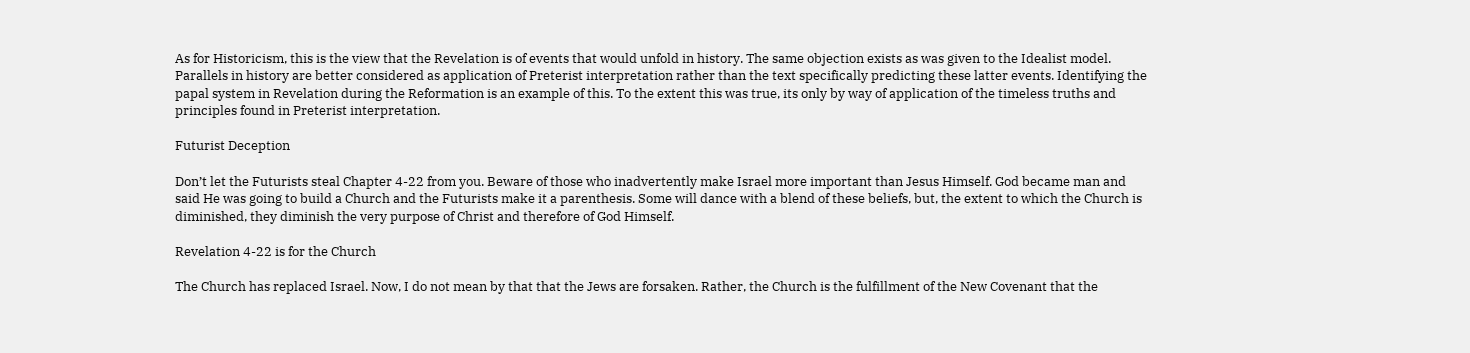As for Historicism, this is the view that the Revelation is of events that would unfold in history. The same objection exists as was given to the Idealist model. Parallels in history are better considered as application of Preterist interpretation rather than the text specifically predicting these latter events. Identifying the papal system in Revelation during the Reformation is an example of this. To the extent this was true, its only by way of application of the timeless truths and principles found in Preterist interpretation.

Futurist Deception

Don’t let the Futurists steal Chapter 4-22 from you. Beware of those who inadvertently make Israel more important than Jesus Himself. God became man and said He was going to build a Church and the Futurists make it a parenthesis. Some will dance with a blend of these beliefs, but, the extent to which the Church is diminished, they diminish the very purpose of Christ and therefore of God Himself.

Revelation 4-22 is for the Church

The Church has replaced Israel. Now, I do not mean by that that the Jews are forsaken. Rather, the Church is the fulfillment of the New Covenant that the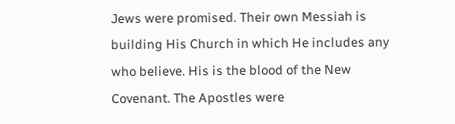Jews were promised. Their own Messiah is building His Church in which He includes any who believe. His is the blood of the New Covenant. The Apostles were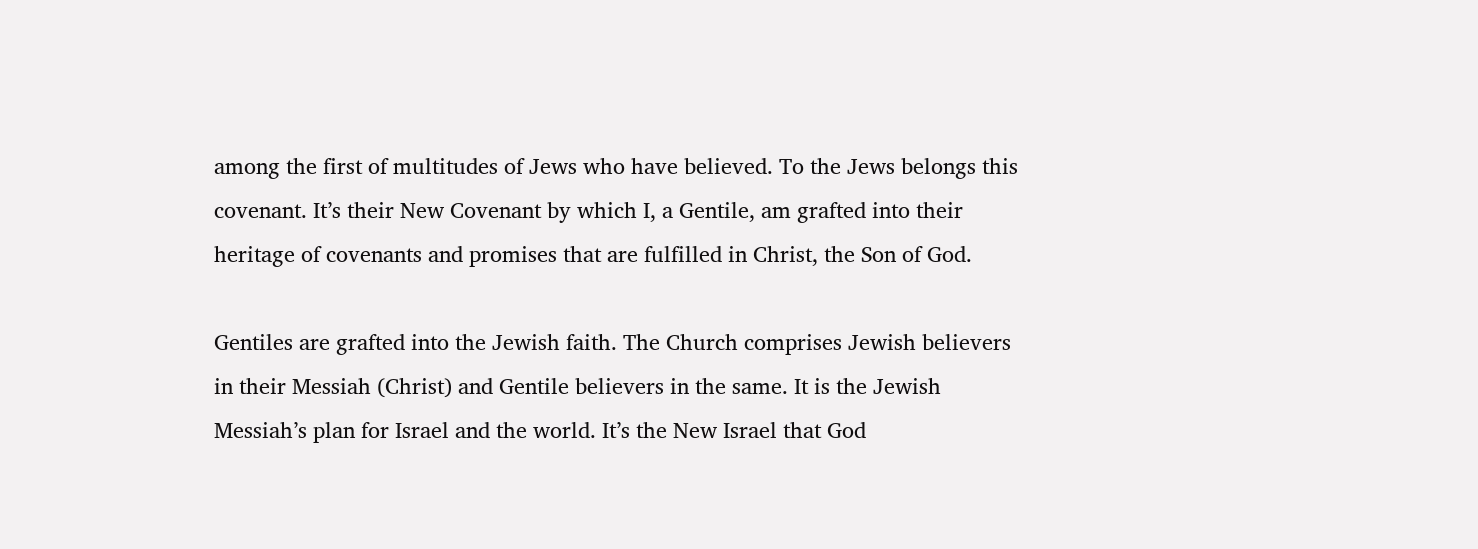among the first of multitudes of Jews who have believed. To the Jews belongs this covenant. It’s their New Covenant by which I, a Gentile, am grafted into their heritage of covenants and promises that are fulfilled in Christ, the Son of God.

Gentiles are grafted into the Jewish faith. The Church comprises Jewish believers in their Messiah (Christ) and Gentile believers in the same. It is the Jewish Messiah’s plan for Israel and the world. It’s the New Israel that God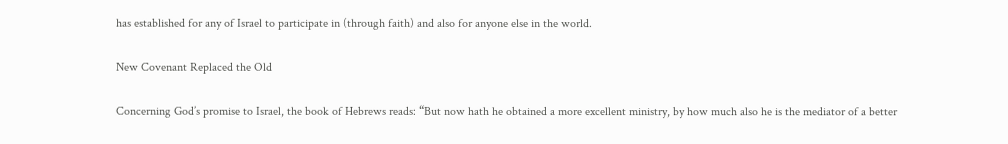has established for any of Israel to participate in (through faith) and also for anyone else in the world.

New Covenant Replaced the Old

Concerning God’s promise to Israel, the book of Hebrews reads: “But now hath he obtained a more excellent ministry, by how much also he is the mediator of a better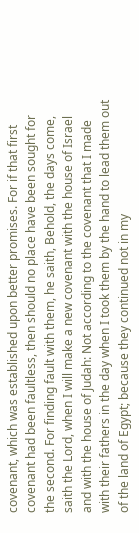covenant, which was established upon better promises. For if that first covenant had been faultless, then should no place have been sought for the second. For finding fault with them, he saith, Behold, the days come, saith the Lord, when I will make a new covenant with the house of Israel and with the house of Judah: Not according to the covenant that I made with their fathers in the day when I took them by the hand to lead them out of the land of Egypt; because they continued not in my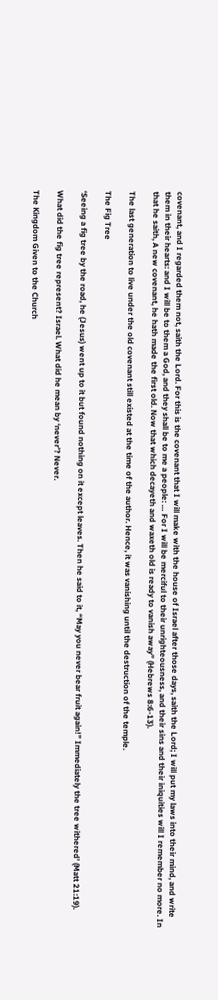covenant, and I regarded them not, saith the Lord. For this is the covenant that I will make with the house of Israel after those days, saith the Lord; I will put my laws into their mind, and write them in their hearts: and I will be to them a God, and they shall be to me a people: … For I will be merciful to their unrighteousness, and their sins and their iniquities will I remember no more. In that he saith, A new covenant, he hath made the first old. Now that which decayeth and waxeth old is ready to vanish away” (Hebrews 8:6-13).

The last generation to live under the old covenant still existed at the time of the author. Hence, it was vanishing until the destruction of the temple.

The Fig Tree

‘Seeing a fig tree by the road, he (Jesus) went up to it but found nothing on it except leaves. Then he said to it, “May you never bear fruit again!” Immediately the tree withered’ (Matt 21:19).

What did the fig tree represent? Israel. What did he mean by ‘never’? Never.

The Kingdom Given to the Church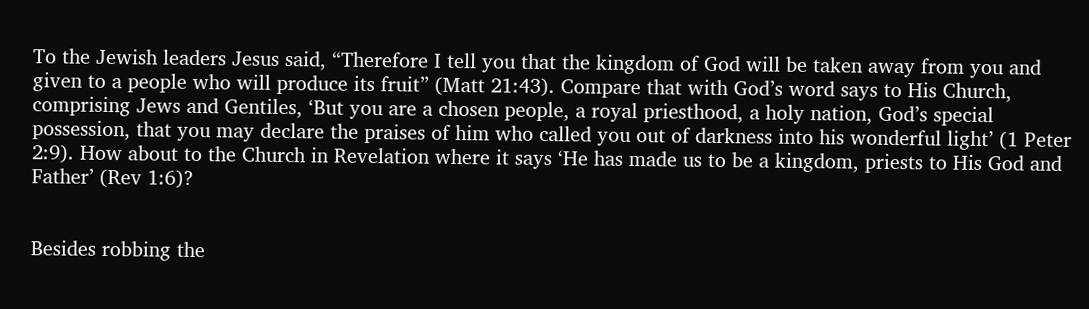To the Jewish leaders Jesus said, “Therefore I tell you that the kingdom of God will be taken away from you and given to a people who will produce its fruit” (Matt 21:43). Compare that with God’s word says to His Church, comprising Jews and Gentiles, ‘But you are a chosen people, a royal priesthood, a holy nation, God’s special possession, that you may declare the praises of him who called you out of darkness into his wonderful light’ (1 Peter 2:9). How about to the Church in Revelation where it says ‘He has made us to be a kingdom, priests to His God and Father’ (Rev 1:6)?


Besides robbing the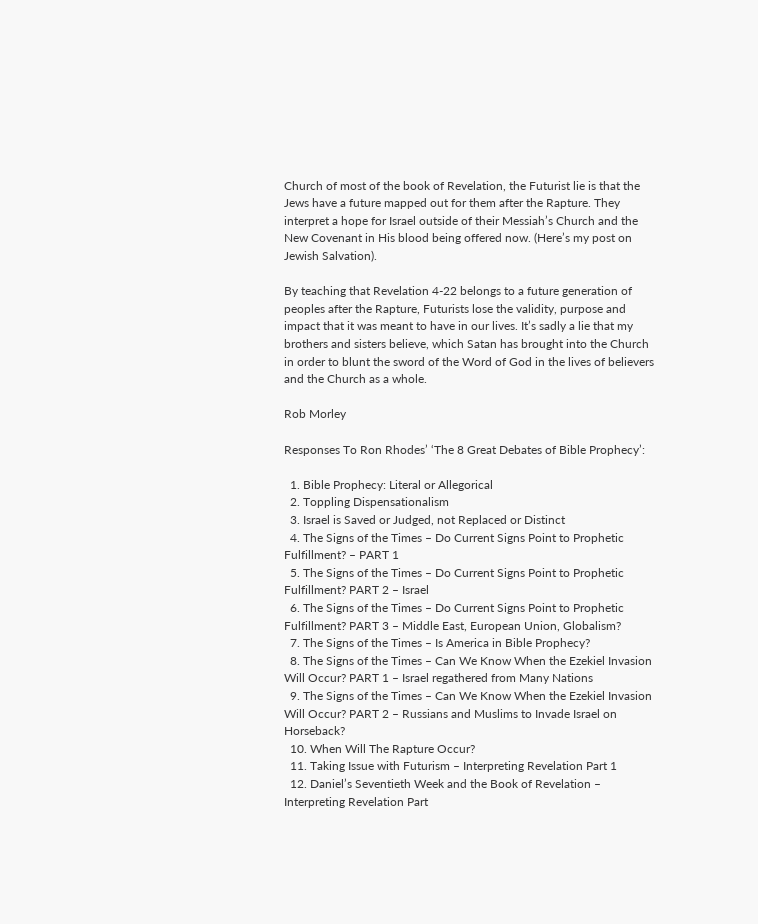Church of most of the book of Revelation, the Futurist lie is that the Jews have a future mapped out for them after the Rapture. They interpret a hope for Israel outside of their Messiah’s Church and the New Covenant in His blood being offered now. (Here’s my post on Jewish Salvation).

By teaching that Revelation 4-22 belongs to a future generation of peoples after the Rapture, Futurists lose the validity, purpose and impact that it was meant to have in our lives. It’s sadly a lie that my brothers and sisters believe, which Satan has brought into the Church in order to blunt the sword of the Word of God in the lives of believers and the Church as a whole.

Rob Morley

Responses To Ron Rhodes’ ‘The 8 Great Debates of Bible Prophecy’:

  1. Bible Prophecy: Literal or Allegorical
  2. Toppling Dispensationalism
  3. Israel is Saved or Judged, not Replaced or Distinct
  4. The Signs of the Times – Do Current Signs Point to Prophetic Fulfillment? – PART 1
  5. The Signs of the Times – Do Current Signs Point to Prophetic Fulfillment? PART 2 – Israel
  6. The Signs of the Times – Do Current Signs Point to Prophetic Fulfillment? PART 3 – Middle East, European Union, Globalism?
  7. The Signs of the Times – Is America in Bible Prophecy?
  8. The Signs of the Times – Can We Know When the Ezekiel Invasion Will Occur? PART 1 – Israel regathered from Many Nations
  9. The Signs of the Times – Can We Know When the Ezekiel Invasion Will Occur? PART 2 – Russians and Muslims to Invade Israel on Horseback?
  10. When Will The Rapture Occur?
  11. Taking Issue with Futurism – Interpreting Revelation Part 1
  12. Daniel’s Seventieth Week and the Book of Revelation – Interpreting Revelation Part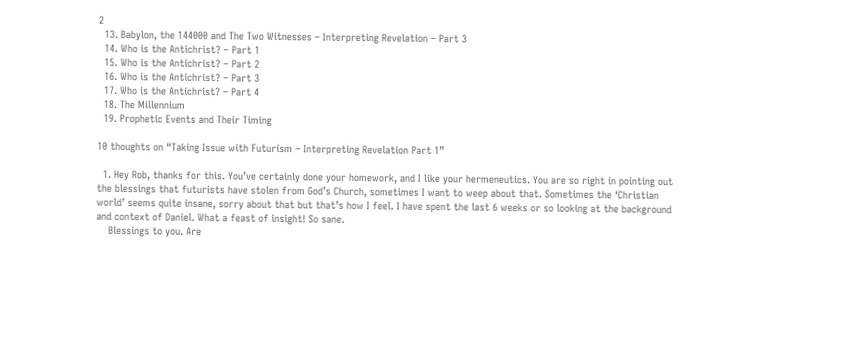2
  13. Babylon, the 144000 and The Two Witnesses – Interpreting Revelation – Part 3
  14. Who is the Antichrist? – Part 1
  15. Who is the Antichrist? – Part 2
  16. Who is the Antichrist? – Part 3
  17. Who is the Antichrist? – Part 4
  18. The Millennium
  19. Prophetic Events and Their Timing

10 thoughts on “Taking Issue with Futurism – Interpreting Revelation Part 1”

  1. Hey Rob, thanks for this. You’ve certainly done your homework, and I like your hermeneutics. You are so right in pointing out the blessings that futurists have stolen from God’s Church, sometimes I want to weep about that. Sometimes the ‘Christian world’ seems quite insane, sorry about that but that’s how I feel. I have spent the last 6 weeks or so looking at the background and context of Daniel. What a feast of insight! So sane.
    Blessings to you. Are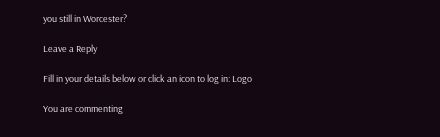you still in Worcester?

Leave a Reply

Fill in your details below or click an icon to log in: Logo

You are commenting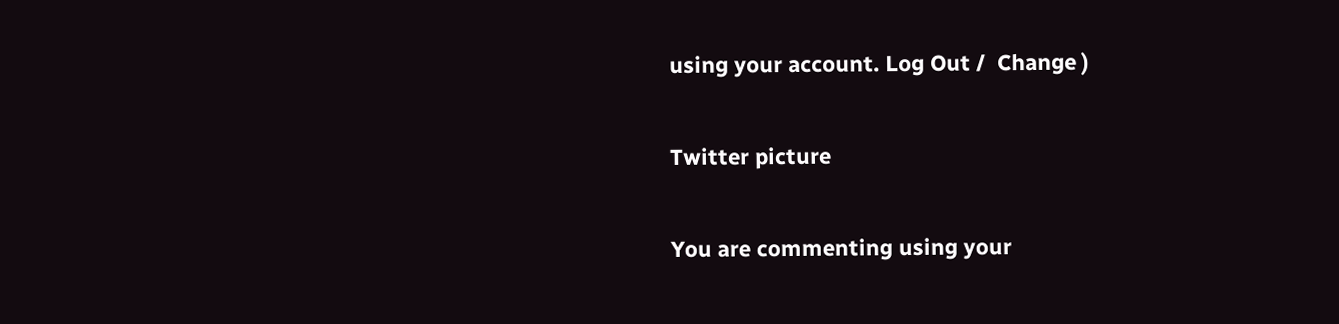using your account. Log Out /  Change )

Twitter picture

You are commenting using your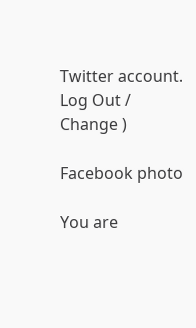Twitter account. Log Out /  Change )

Facebook photo

You are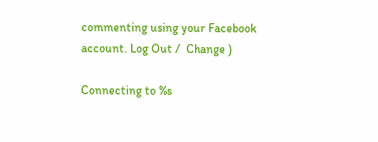commenting using your Facebook account. Log Out /  Change )

Connecting to %s